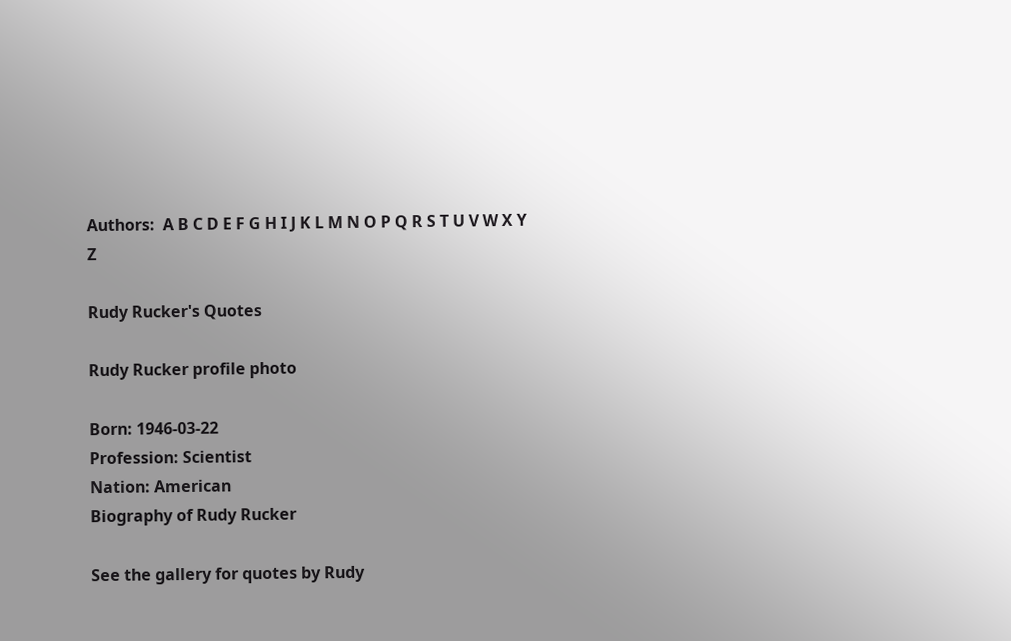Authors:  A B C D E F G H I J K L M N O P Q R S T U V W X Y Z

Rudy Rucker's Quotes

Rudy Rucker profile photo

Born: 1946-03-22
Profession: Scientist
Nation: American
Biography of Rudy Rucker

See the gallery for quotes by Rudy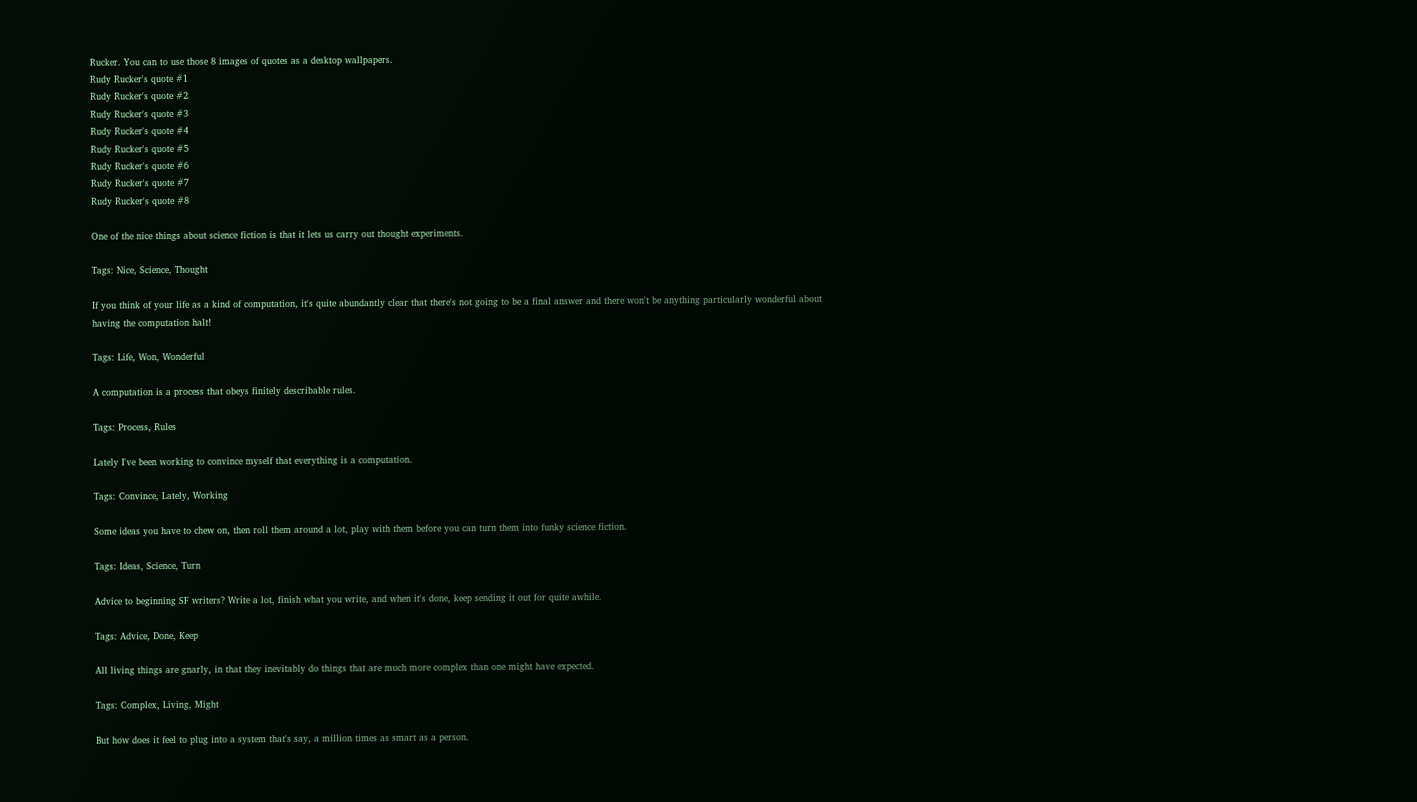Rucker. You can to use those 8 images of quotes as a desktop wallpapers.
Rudy Rucker's quote #1
Rudy Rucker's quote #2
Rudy Rucker's quote #3
Rudy Rucker's quote #4
Rudy Rucker's quote #5
Rudy Rucker's quote #6
Rudy Rucker's quote #7
Rudy Rucker's quote #8

One of the nice things about science fiction is that it lets us carry out thought experiments.

Tags: Nice, Science, Thought

If you think of your life as a kind of computation, it's quite abundantly clear that there's not going to be a final answer and there won't be anything particularly wonderful about having the computation halt!

Tags: Life, Won, Wonderful

A computation is a process that obeys finitely describable rules.

Tags: Process, Rules

Lately I've been working to convince myself that everything is a computation.

Tags: Convince, Lately, Working

Some ideas you have to chew on, then roll them around a lot, play with them before you can turn them into funky science fiction.

Tags: Ideas, Science, Turn

Advice to beginning SF writers? Write a lot, finish what you write, and when it's done, keep sending it out for quite awhile.

Tags: Advice, Done, Keep

All living things are gnarly, in that they inevitably do things that are much more complex than one might have expected.

Tags: Complex, Living, Might

But how does it feel to plug into a system that's say, a million times as smart as a person.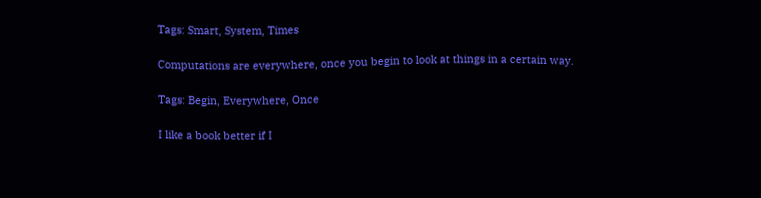Tags: Smart, System, Times

Computations are everywhere, once you begin to look at things in a certain way.

Tags: Begin, Everywhere, Once

I like a book better if I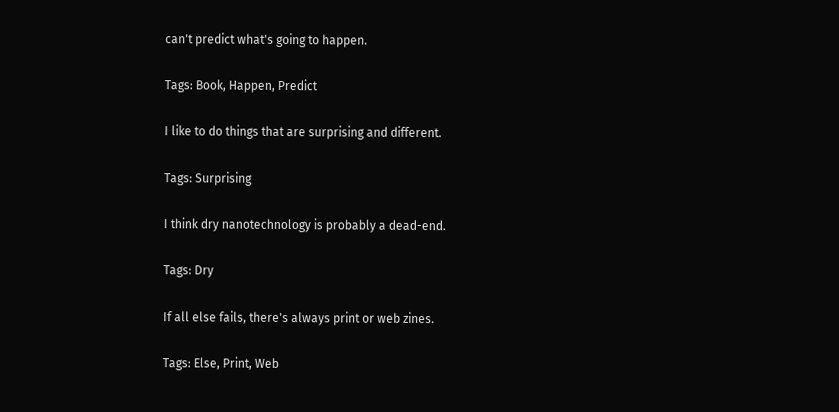can't predict what's going to happen.

Tags: Book, Happen, Predict

I like to do things that are surprising and different.

Tags: Surprising

I think dry nanotechnology is probably a dead-end.

Tags: Dry

If all else fails, there's always print or web zines.

Tags: Else, Print, Web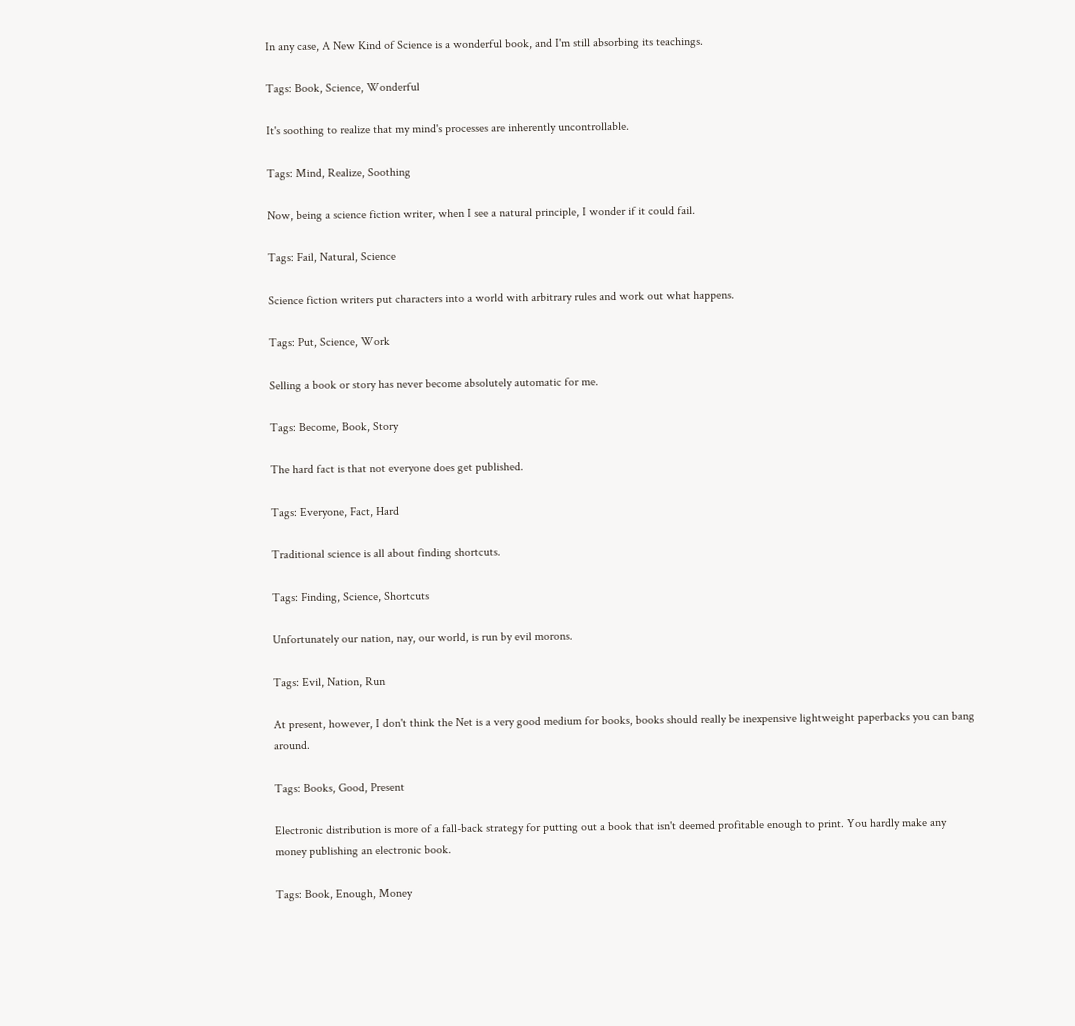In any case, A New Kind of Science is a wonderful book, and I'm still absorbing its teachings.

Tags: Book, Science, Wonderful

It's soothing to realize that my mind's processes are inherently uncontrollable.

Tags: Mind, Realize, Soothing

Now, being a science fiction writer, when I see a natural principle, I wonder if it could fail.

Tags: Fail, Natural, Science

Science fiction writers put characters into a world with arbitrary rules and work out what happens.

Tags: Put, Science, Work

Selling a book or story has never become absolutely automatic for me.

Tags: Become, Book, Story

The hard fact is that not everyone does get published.

Tags: Everyone, Fact, Hard

Traditional science is all about finding shortcuts.

Tags: Finding, Science, Shortcuts

Unfortunately our nation, nay, our world, is run by evil morons.

Tags: Evil, Nation, Run

At present, however, I don't think the Net is a very good medium for books, books should really be inexpensive lightweight paperbacks you can bang around.

Tags: Books, Good, Present

Electronic distribution is more of a fall-back strategy for putting out a book that isn't deemed profitable enough to print. You hardly make any money publishing an electronic book.

Tags: Book, Enough, Money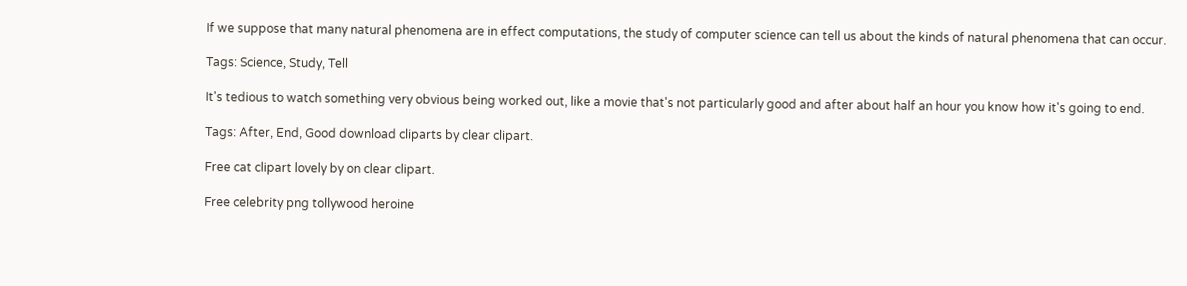If we suppose that many natural phenomena are in effect computations, the study of computer science can tell us about the kinds of natural phenomena that can occur.

Tags: Science, Study, Tell

It's tedious to watch something very obvious being worked out, like a movie that's not particularly good and after about half an hour you know how it's going to end.

Tags: After, End, Good download cliparts by clear clipart.

Free cat clipart lovely by on clear clipart.

Free celebrity png tollywood heroine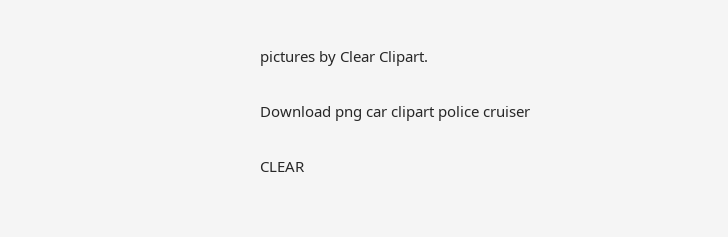pictures by Clear Clipart.

Download png car clipart police cruiser

CLEAR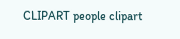CLIPART people clipart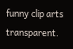funny clip arts transparent.